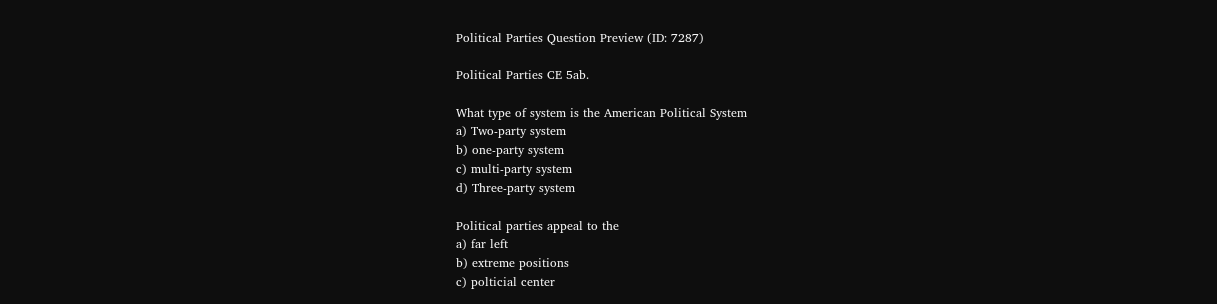Political Parties Question Preview (ID: 7287)

Political Parties CE 5ab.

What type of system is the American Political System
a) Two-party system
b) one-party system
c) multi-party system
d) Three-party system

Political parties appeal to the
a) far left
b) extreme positions
c) polticial center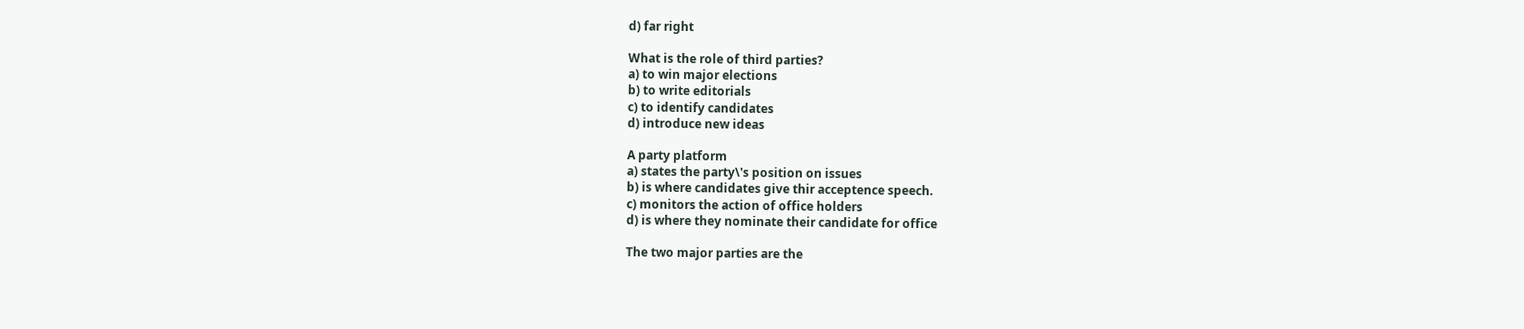d) far right

What is the role of third parties?
a) to win major elections
b) to write editorials
c) to identify candidates
d) introduce new ideas

A party platform
a) states the party\'s position on issues
b) is where candidates give thir acceptence speech.
c) monitors the action of office holders
d) is where they nominate their candidate for office

The two major parties are the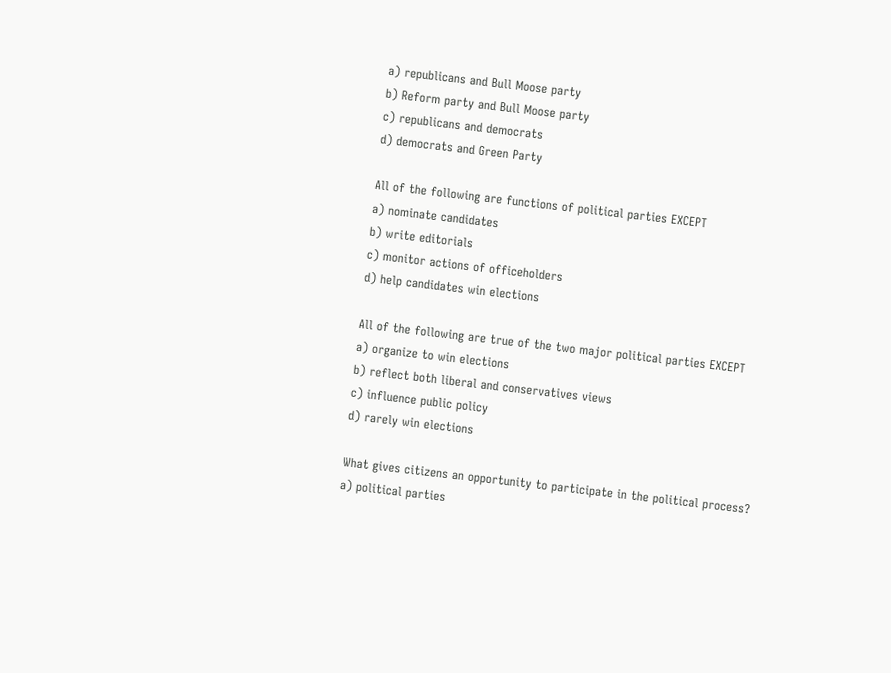a) republicans and Bull Moose party
b) Reform party and Bull Moose party
c) republicans and democrats
d) democrats and Green Party

All of the following are functions of political parties EXCEPT
a) nominate candidates
b) write editorials
c) monitor actions of officeholders
d) help candidates win elections

All of the following are true of the two major political parties EXCEPT
a) organize to win elections
b) reflect both liberal and conservatives views
c) influence public policy
d) rarely win elections

What gives citizens an opportunity to participate in the political process?
a) political parties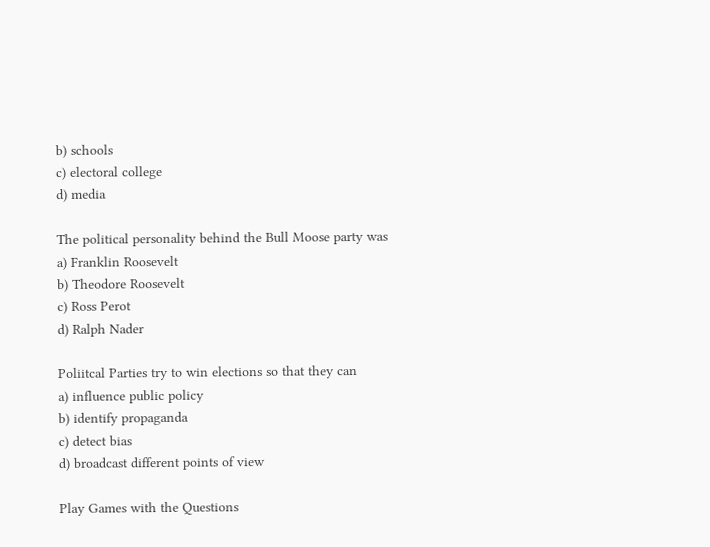b) schools
c) electoral college
d) media

The political personality behind the Bull Moose party was
a) Franklin Roosevelt
b) Theodore Roosevelt
c) Ross Perot
d) Ralph Nader

Poliitcal Parties try to win elections so that they can
a) influence public policy
b) identify propaganda
c) detect bias
d) broadcast different points of view

Play Games with the Questions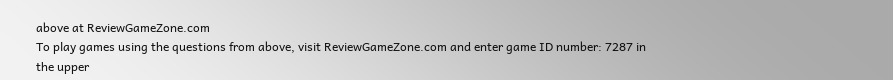above at ReviewGameZone.com
To play games using the questions from above, visit ReviewGameZone.com and enter game ID number: 7287 in the upper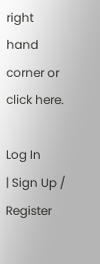right hand corner or click here.

Log In
| Sign Up / Register